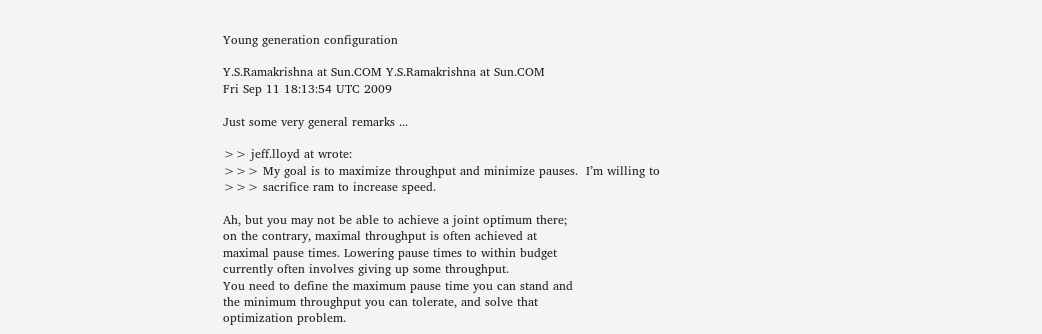Young generation configuration

Y.S.Ramakrishna at Sun.COM Y.S.Ramakrishna at Sun.COM
Fri Sep 11 18:13:54 UTC 2009

Just some very general remarks ...

>> jeff.lloyd at wrote:
>>> My goal is to maximize throughput and minimize pauses.  I’m willing to
>>> sacrifice ram to increase speed.

Ah, but you may not be able to achieve a joint optimum there;
on the contrary, maximal throughput is often achieved at
maximal pause times. Lowering pause times to within budget
currently often involves giving up some throughput.
You need to define the maximum pause time you can stand and
the minimum throughput you can tolerate, and solve that
optimization problem.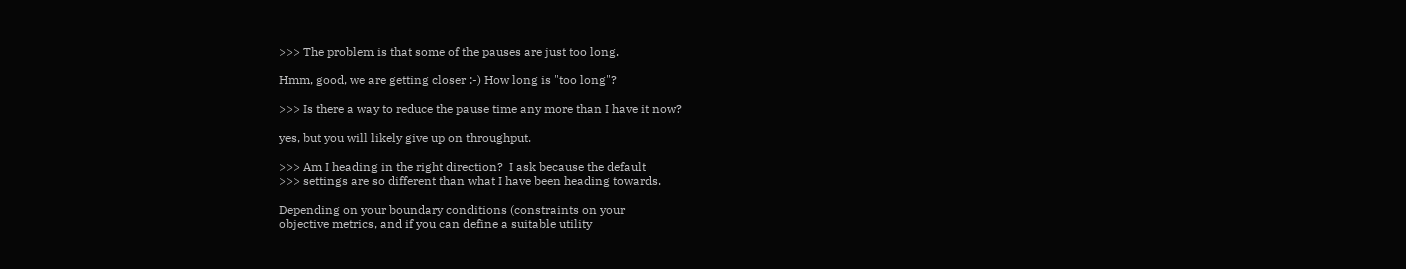>>> The problem is that some of the pauses are just too long.

Hmm, good, we are getting closer :-) How long is "too long"?

>>> Is there a way to reduce the pause time any more than I have it now?

yes, but you will likely give up on throughput.

>>> Am I heading in the right direction?  I ask because the default
>>> settings are so different than what I have been heading towards.

Depending on your boundary conditions (constraints on your
objective metrics, and if you can define a suitable utility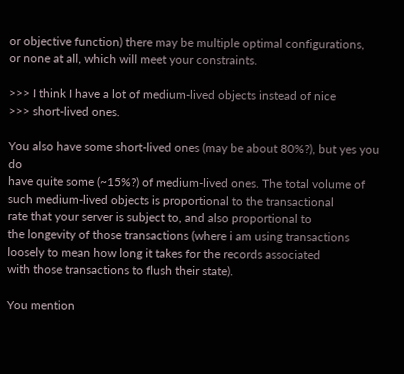or objective function) there may be multiple optimal configurations,
or none at all, which will meet your constraints.

>>> I think I have a lot of medium-lived objects instead of nice
>>> short-lived ones.

You also have some short-lived ones (may be about 80%?), but yes you do
have quite some (~15%?) of medium-lived ones. The total volume of
such medium-lived objects is proportional to the transactional
rate that your server is subject to, and also proportional to
the longevity of those transactions (where i am using transactions
loosely to mean how long it takes for the records associated
with those transactions to flush their state).

You mention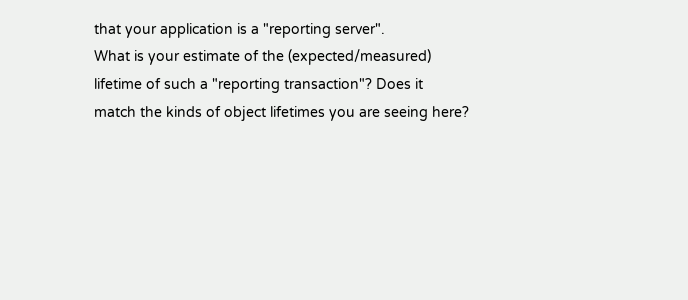that your application is a "reporting server".
What is your estimate of the (expected/measured)
lifetime of such a "reporting transaction"? Does it
match the kinds of object lifetimes you are seeing here?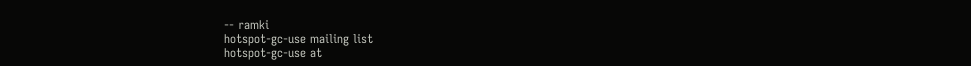-- ramki
hotspot-gc-use mailing list
hotspot-gc-use at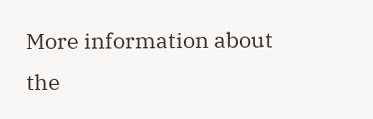More information about the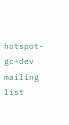hotspot-gc-dev mailing list